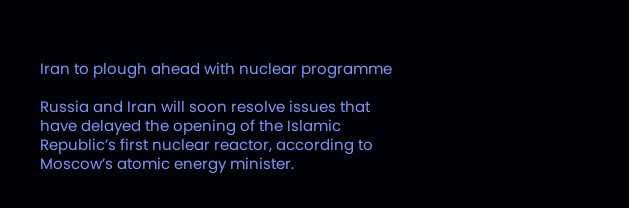Iran to plough ahead with nuclear programme

Russia and Iran will soon resolve issues that have delayed the opening of the Islamic Republic’s first nuclear reactor, according to Moscow’s atomic energy minister.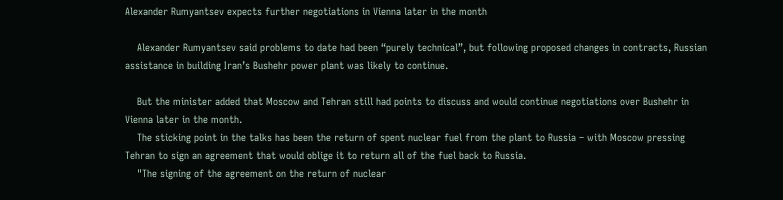Alexander Rumyantsev expects further negotiations in Vienna later in the month

    Alexander Rumyantsev said problems to date had been “purely technical”, but following proposed changes in contracts, Russian assistance in building Iran’s Bushehr power plant was likely to continue.

    But the minister added that Moscow and Tehran still had points to discuss and would continue negotiations over Bushehr in Vienna later in the month.
    The sticking point in the talks has been the return of spent nuclear fuel from the plant to Russia – with Moscow pressing Tehran to sign an agreement that would oblige it to return all of the fuel back to Russia.
    "The signing of the agreement on the return of nuclear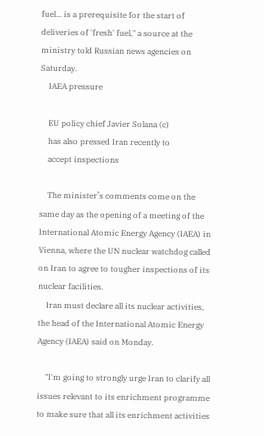fuel... is a prerequisite for the start of deliveries of 'fresh' fuel," a source at the ministry told Russian news agencies on Saturday.
    IAEA pressure

    EU policy chief Javier Solana (c)
    has also pressed Iran recently to
    accept inspections

    The minister’s comments come on the same day as the opening of a meeting of the International Atomic Energy Agency (IAEA) in Vienna, where the UN nuclear watchdog called on Iran to agree to tougher inspections of its nuclear facilities.
    Iran must declare all its nuclear activities, the head of the International Atomic Energy Agency (IAEA) said on Monday.

    "I'm going to strongly urge Iran to clarify all issues relevant to its enrichment programme to make sure that all its enrichment activities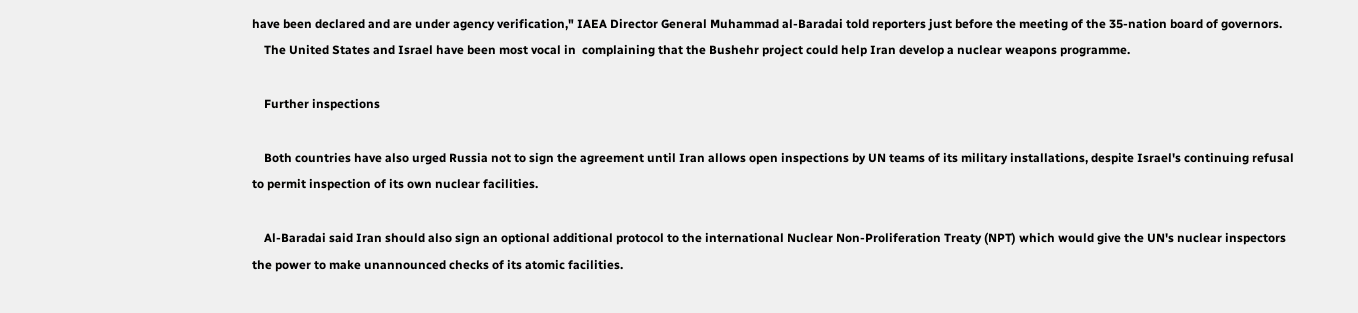have been declared and are under agency verification," IAEA Director General Muhammad al-Baradai told reporters just before the meeting of the 35-nation board of governors.
    The United States and Israel have been most vocal in  complaining that the Bushehr project could help Iran develop a nuclear weapons programme.

    Further inspections

    Both countries have also urged Russia not to sign the agreement until Iran allows open inspections by UN teams of its military installations, despite Israel's continuing refusal to permit inspection of its own nuclear facilities.

    Al-Baradai said Iran should also sign an optional additional protocol to the international Nuclear Non-Proliferation Treaty (NPT) which would give the UN's nuclear inspectors the power to make unannounced checks of its atomic facilities.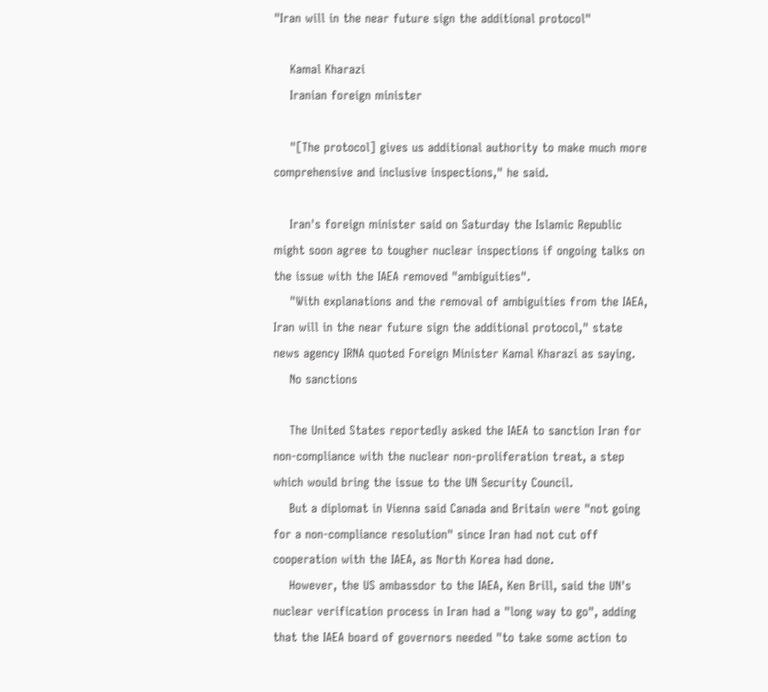"Iran will in the near future sign the additional protocol"

    Kamal Kharazi
    Iranian foreign minister

    "[The protocol] gives us additional authority to make much more comprehensive and inclusive inspections," he said.

    Iran's foreign minister said on Saturday the Islamic Republic might soon agree to tougher nuclear inspections if ongoing talks on the issue with the IAEA removed "ambiguities".
    "With explanations and the removal of ambiguities from the IAEA, Iran will in the near future sign the additional protocol," state news agency IRNA quoted Foreign Minister Kamal Kharazi as saying.
    No sanctions

    The United States reportedly asked the IAEA to sanction Iran for non-compliance with the nuclear non-proliferation treat, a step which would bring the issue to the UN Security Council.
    But a diplomat in Vienna said Canada and Britain were "not going for a non-compliance resolution" since Iran had not cut off cooperation with the IAEA, as North Korea had done.
    However, the US ambassdor to the IAEA, Ken Brill, said the UN's nuclear verification process in Iran had a "long way to go", adding that the IAEA board of governors needed "to take some action to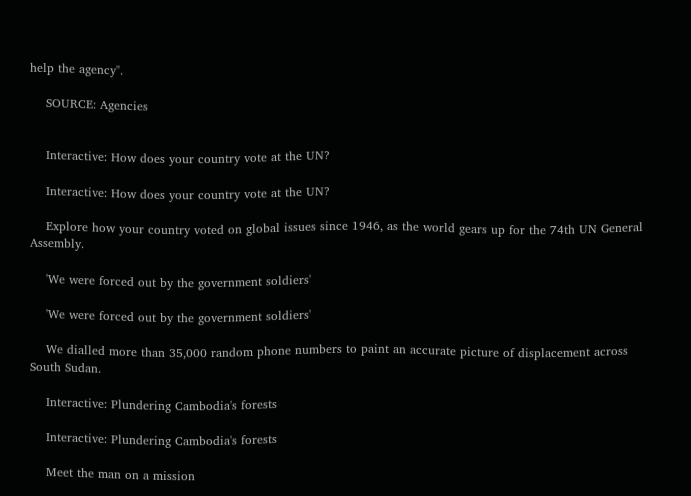help the agency".

    SOURCE: Agencies


    Interactive: How does your country vote at the UN?

    Interactive: How does your country vote at the UN?

    Explore how your country voted on global issues since 1946, as the world gears up for the 74th UN General Assembly.

    'We were forced out by the government soldiers'

    'We were forced out by the government soldiers'

    We dialled more than 35,000 random phone numbers to paint an accurate picture of displacement across South Sudan.

    Interactive: Plundering Cambodia's forests

    Interactive: Plundering Cambodia's forests

    Meet the man on a mission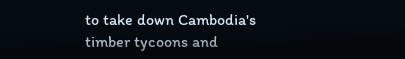to take down Cambodia's timber tycoons and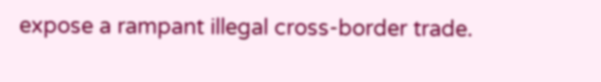expose a rampant illegal cross-border trade.